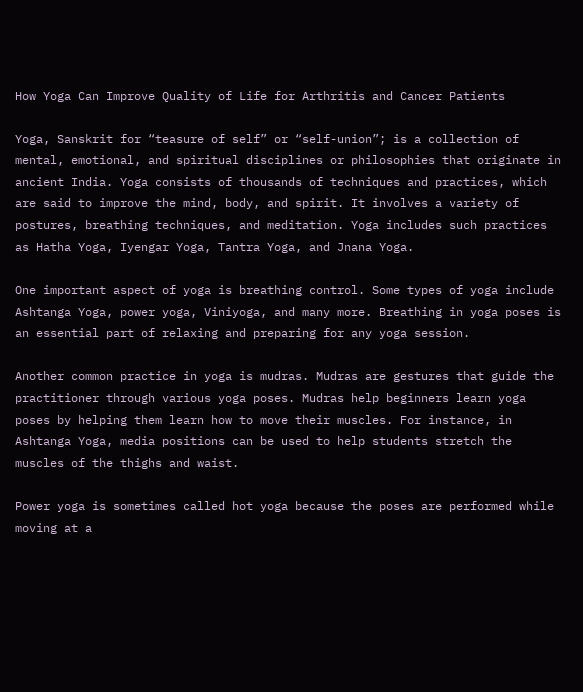How Yoga Can Improve Quality of Life for Arthritis and Cancer Patients

Yoga, Sanskrit for “teasure of self” or “self-union”; is a collection of mental, emotional, and spiritual disciplines or philosophies that originate in ancient India. Yoga consists of thousands of techniques and practices, which are said to improve the mind, body, and spirit. It involves a variety of postures, breathing techniques, and meditation. Yoga includes such practices as Hatha Yoga, Iyengar Yoga, Tantra Yoga, and Jnana Yoga.

One important aspect of yoga is breathing control. Some types of yoga include Ashtanga Yoga, power yoga, Viniyoga, and many more. Breathing in yoga poses is an essential part of relaxing and preparing for any yoga session.

Another common practice in yoga is mudras. Mudras are gestures that guide the practitioner through various yoga poses. Mudras help beginners learn yoga poses by helping them learn how to move their muscles. For instance, in Ashtanga Yoga, media positions can be used to help students stretch the muscles of the thighs and waist.

Power yoga is sometimes called hot yoga because the poses are performed while moving at a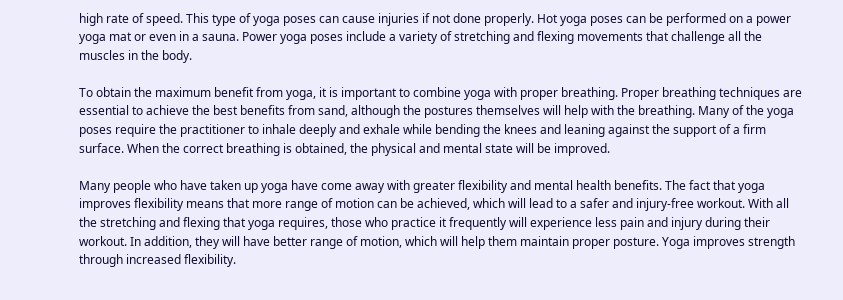high rate of speed. This type of yoga poses can cause injuries if not done properly. Hot yoga poses can be performed on a power yoga mat or even in a sauna. Power yoga poses include a variety of stretching and flexing movements that challenge all the muscles in the body.

To obtain the maximum benefit from yoga, it is important to combine yoga with proper breathing. Proper breathing techniques are essential to achieve the best benefits from sand, although the postures themselves will help with the breathing. Many of the yoga poses require the practitioner to inhale deeply and exhale while bending the knees and leaning against the support of a firm surface. When the correct breathing is obtained, the physical and mental state will be improved.

Many people who have taken up yoga have come away with greater flexibility and mental health benefits. The fact that yoga improves flexibility means that more range of motion can be achieved, which will lead to a safer and injury-free workout. With all the stretching and flexing that yoga requires, those who practice it frequently will experience less pain and injury during their workout. In addition, they will have better range of motion, which will help them maintain proper posture. Yoga improves strength through increased flexibility.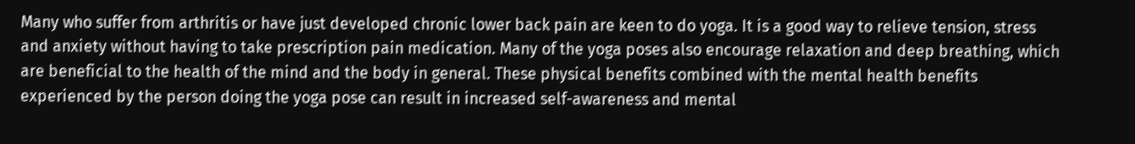Many who suffer from arthritis or have just developed chronic lower back pain are keen to do yoga. It is a good way to relieve tension, stress and anxiety without having to take prescription pain medication. Many of the yoga poses also encourage relaxation and deep breathing, which are beneficial to the health of the mind and the body in general. These physical benefits combined with the mental health benefits experienced by the person doing the yoga pose can result in increased self-awareness and mental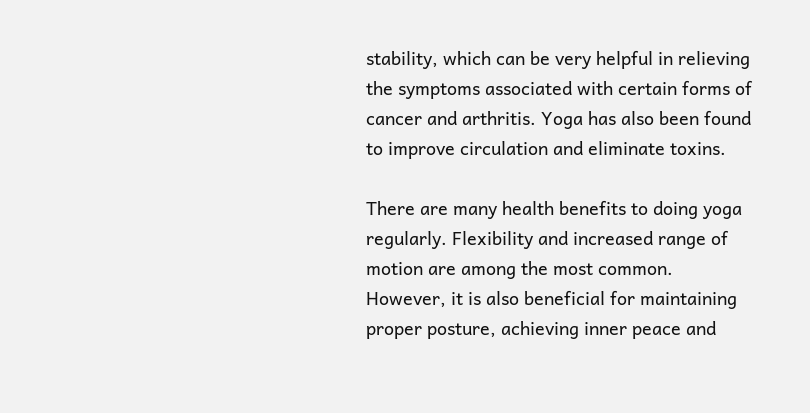stability, which can be very helpful in relieving the symptoms associated with certain forms of cancer and arthritis. Yoga has also been found to improve circulation and eliminate toxins.

There are many health benefits to doing yoga regularly. Flexibility and increased range of motion are among the most common. However, it is also beneficial for maintaining proper posture, achieving inner peace and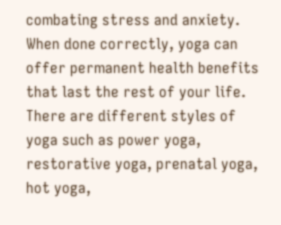combating stress and anxiety. When done correctly, yoga can offer permanent health benefits that last the rest of your life. There are different styles of yoga such as power yoga, restorative yoga, prenatal yoga, hot yoga,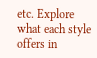etc. Explore what each style offers in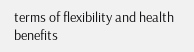terms of flexibility and health benefits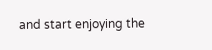and start enjoying the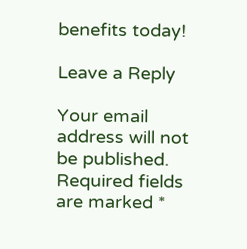benefits today!

Leave a Reply

Your email address will not be published. Required fields are marked *